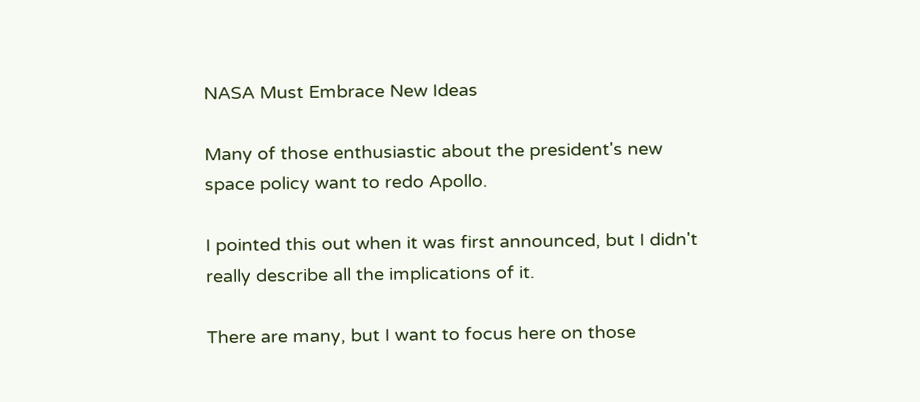NASA Must Embrace New Ideas

Many of those enthusiastic about the president's new space policy want to redo Apollo.

I pointed this out when it was first announced, but I didn't really describe all the implications of it.

There are many, but I want to focus here on those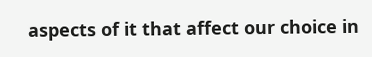aspects of it that affect our choice in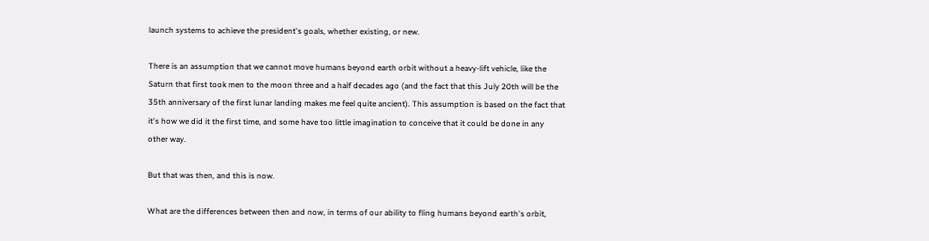launch systems to achieve the president's goals, whether existing, or new.

There is an assumption that we cannot move humans beyond earth orbit without a heavy-lift vehicle, like the Saturn that first took men to the moon three and a half decades ago (and the fact that this July 20th will be the 35th anniversary of the first lunar landing makes me feel quite ancient). This assumption is based on the fact that it's how we did it the first time, and some have too little imagination to conceive that it could be done in any other way.

But that was then, and this is now.

What are the differences between then and now, in terms of our ability to fling humans beyond earth's orbit,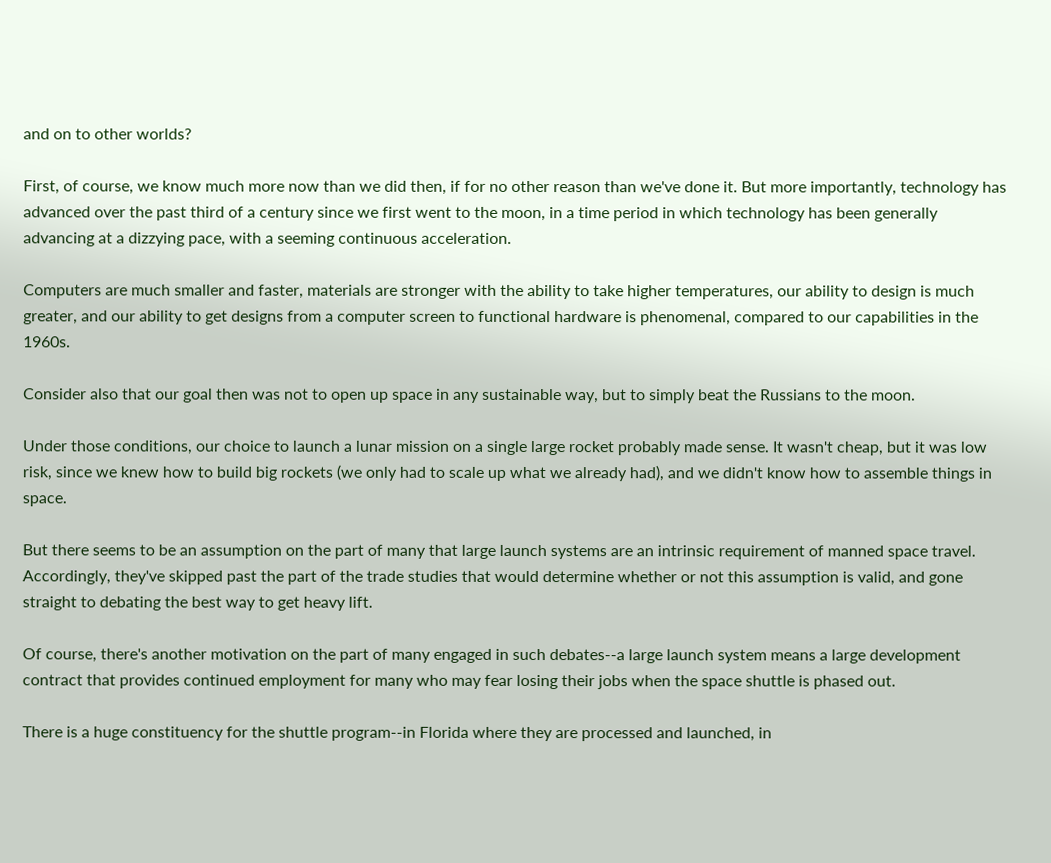and on to other worlds?

First, of course, we know much more now than we did then, if for no other reason than we've done it. But more importantly, technology has advanced over the past third of a century since we first went to the moon, in a time period in which technology has been generally advancing at a dizzying pace, with a seeming continuous acceleration.

Computers are much smaller and faster, materials are stronger with the ability to take higher temperatures, our ability to design is much greater, and our ability to get designs from a computer screen to functional hardware is phenomenal, compared to our capabilities in the 1960s.

Consider also that our goal then was not to open up space in any sustainable way, but to simply beat the Russians to the moon.

Under those conditions, our choice to launch a lunar mission on a single large rocket probably made sense. It wasn't cheap, but it was low risk, since we knew how to build big rockets (we only had to scale up what we already had), and we didn't know how to assemble things in space.

But there seems to be an assumption on the part of many that large launch systems are an intrinsic requirement of manned space travel. Accordingly, they've skipped past the part of the trade studies that would determine whether or not this assumption is valid, and gone straight to debating the best way to get heavy lift.

Of course, there's another motivation on the part of many engaged in such debates--a large launch system means a large development contract that provides continued employment for many who may fear losing their jobs when the space shuttle is phased out.

There is a huge constituency for the shuttle program--in Florida where they are processed and launched, in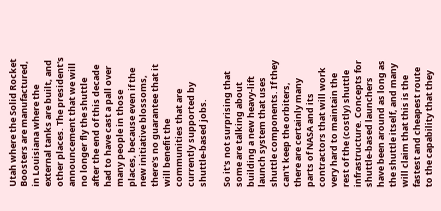Utah where the Solid Rocket Boosters are manufactured, in Louisiana where the external tanks are built, and other places. The president's announcement that we will no longer fly the shuttle after the end of this decade had to have cast a pall over many people in those places, because even if the new initiative blossoms, there's no guarantee that it will benefit the communities that are currently supported by shuttle-based jobs.

So it's not surprising that some are talking about building a new heavy-lift launch system that uses shuttle components. If they can't keep the orbiters, there are certainly many parts of NASA and its contractors that will work very hard to maintain the rest of the (costly) shuttle infrastructure. Concepts for shuttle-based launchers have been around as long as the shuttle itself, and many will claim that this is the fastest and cheapest route to the capability that they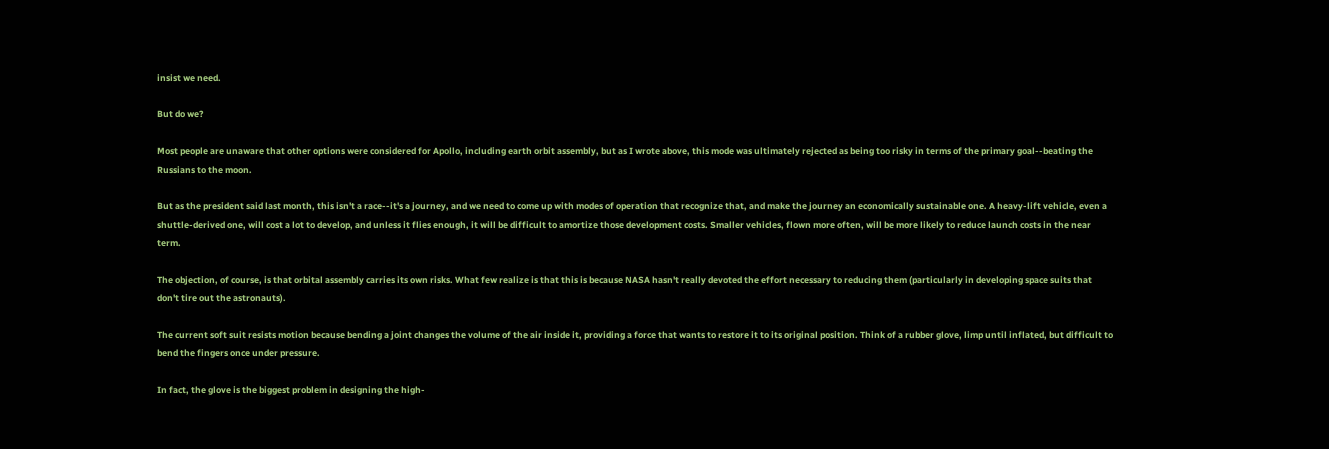insist we need.

But do we?

Most people are unaware that other options were considered for Apollo, including earth orbit assembly, but as I wrote above, this mode was ultimately rejected as being too risky in terms of the primary goal--beating the Russians to the moon.

But as the president said last month, this isn't a race--it's a journey, and we need to come up with modes of operation that recognize that, and make the journey an economically sustainable one. A heavy-lift vehicle, even a shuttle-derived one, will cost a lot to develop, and unless it flies enough, it will be difficult to amortize those development costs. Smaller vehicles, flown more often, will be more likely to reduce launch costs in the near term.

The objection, of course, is that orbital assembly carries its own risks. What few realize is that this is because NASA hasn't really devoted the effort necessary to reducing them (particularly in developing space suits that don't tire out the astronauts).

The current soft suit resists motion because bending a joint changes the volume of the air inside it, providing a force that wants to restore it to its original position. Think of a rubber glove, limp until inflated, but difficult to bend the fingers once under pressure.

In fact, the glove is the biggest problem in designing the high-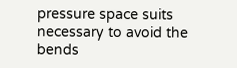pressure space suits necessary to avoid the bends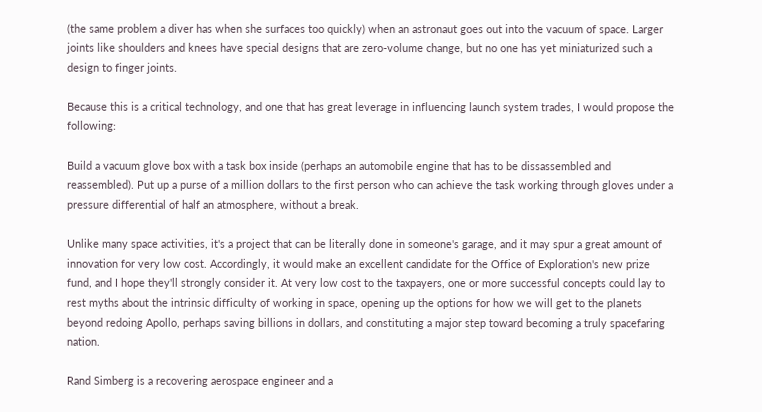(the same problem a diver has when she surfaces too quickly) when an astronaut goes out into the vacuum of space. Larger joints like shoulders and knees have special designs that are zero-volume change, but no one has yet miniaturized such a design to finger joints.

Because this is a critical technology, and one that has great leverage in influencing launch system trades, I would propose the following:

Build a vacuum glove box with a task box inside (perhaps an automobile engine that has to be dissassembled and reassembled). Put up a purse of a million dollars to the first person who can achieve the task working through gloves under a pressure differential of half an atmosphere, without a break.

Unlike many space activities, it's a project that can be literally done in someone's garage, and it may spur a great amount of innovation for very low cost. Accordingly, it would make an excellent candidate for the Office of Exploration's new prize fund, and I hope they'll strongly consider it. At very low cost to the taxpayers, one or more successful concepts could lay to rest myths about the intrinsic difficulty of working in space, opening up the options for how we will get to the planets beyond redoing Apollo, perhaps saving billions in dollars, and constituting a major step toward becoming a truly spacefaring nation.

Rand Simberg is a recovering aerospace engineer and a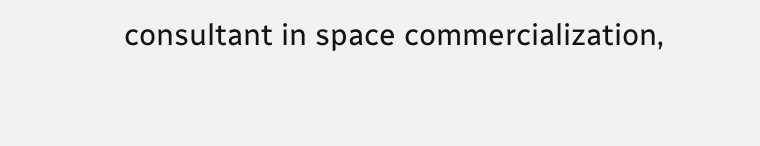consultant in space commercialization,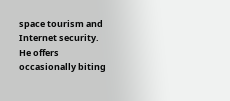space tourism and Internet security. He offers occasionally biting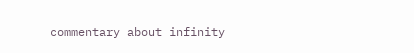commentary about infinity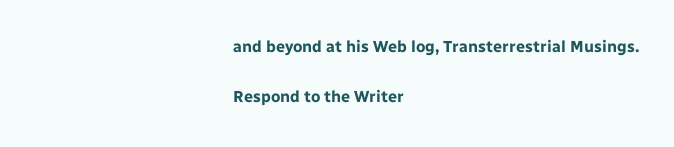and beyond at his Web log, Transterrestrial Musings.

Respond to the Writer